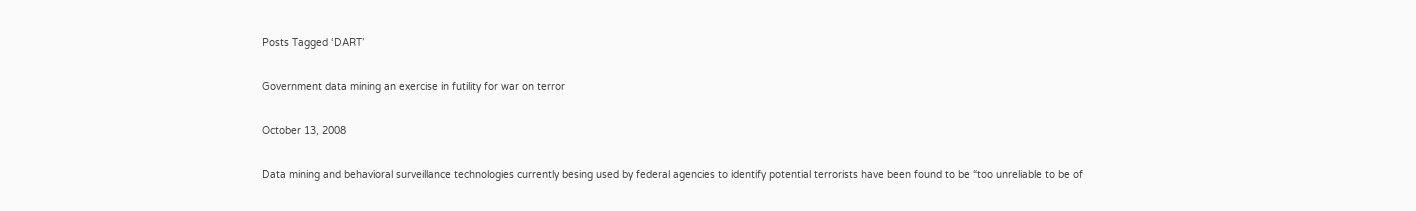Posts Tagged ‘DART’

Government data mining an exercise in futility for war on terror

October 13, 2008

Data mining and behavioral surveillance technologies currently besing used by federal agencies to identify potential terrorists have been found to be “too unreliable to be of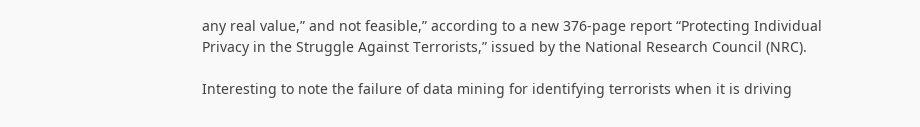any real value,” and not feasible,” according to a new 376-page report “Protecting Individual Privacy in the Struggle Against Terrorists,” issued by the National Research Council (NRC).

Interesting to note the failure of data mining for identifying terrorists when it is driving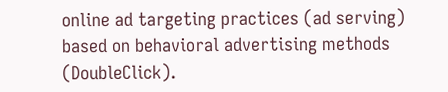online ad targeting practices (ad serving) based on behavioral advertising methods (DoubleClick).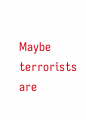Maybe terrorists are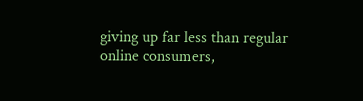giving up far less than regular online consumers,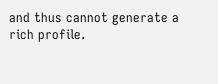and thus cannot generate a rich profile.